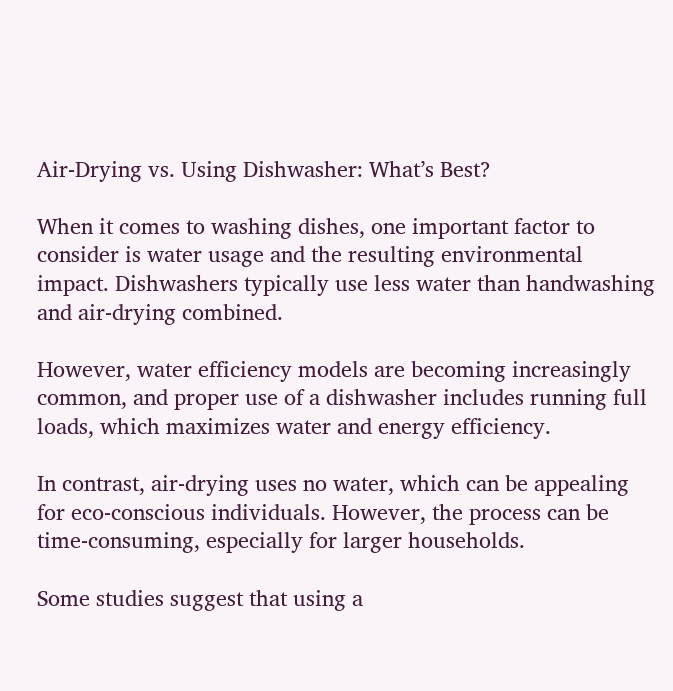Air-Drying vs. Using Dishwasher: What’s Best?

When it comes to washing dishes, one important factor to consider is water usage and the resulting environmental impact. Dishwashers typically use less water than handwashing and air-drying combined.

However, water efficiency models are becoming increasingly common, and proper use of a dishwasher includes running full loads, which maximizes water and energy efficiency.

In contrast, air-drying uses no water, which can be appealing for eco-conscious individuals. However, the process can be time-consuming, especially for larger households.

Some studies suggest that using a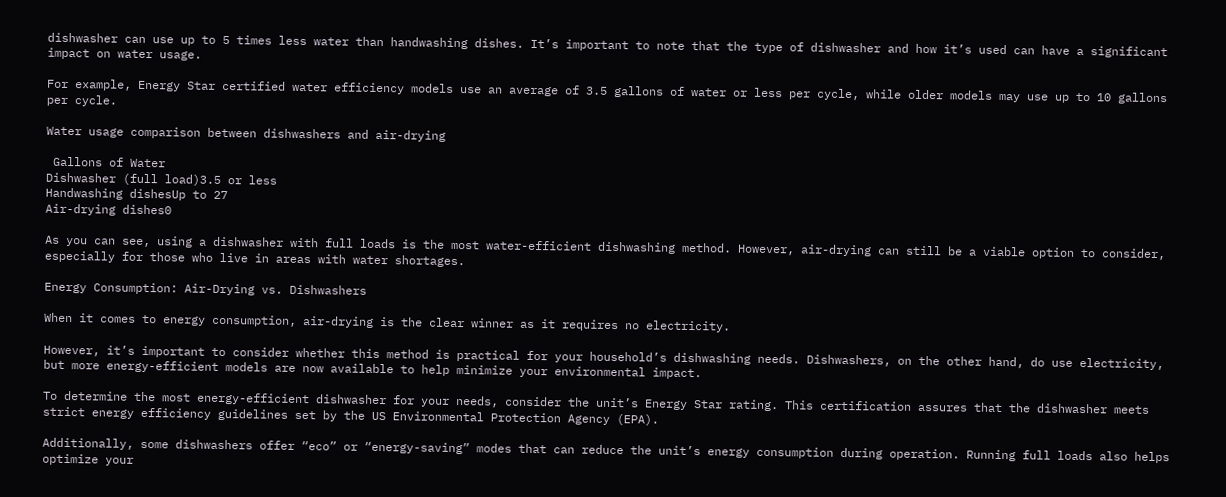dishwasher can use up to 5 times less water than handwashing dishes. It’s important to note that the type of dishwasher and how it’s used can have a significant impact on water usage.

For example, Energy Star certified water efficiency models use an average of 3.5 gallons of water or less per cycle, while older models may use up to 10 gallons per cycle.

Water usage comparison between dishwashers and air-drying

 Gallons of Water
Dishwasher (full load)3.5 or less
Handwashing dishesUp to 27
Air-drying dishes0

As you can see, using a dishwasher with full loads is the most water-efficient dishwashing method. However, air-drying can still be a viable option to consider, especially for those who live in areas with water shortages.

Energy Consumption: Air-Drying vs. Dishwashers

When it comes to energy consumption, air-drying is the clear winner as it requires no electricity.

However, it’s important to consider whether this method is practical for your household’s dishwashing needs. Dishwashers, on the other hand, do use electricity, but more energy-efficient models are now available to help minimize your environmental impact.

To determine the most energy-efficient dishwasher for your needs, consider the unit’s Energy Star rating. This certification assures that the dishwasher meets strict energy efficiency guidelines set by the US Environmental Protection Agency (EPA).

Additionally, some dishwashers offer “eco” or “energy-saving” modes that can reduce the unit’s energy consumption during operation. Running full loads also helps optimize your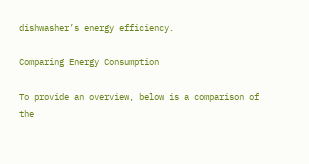dishwasher’s energy efficiency.

Comparing Energy Consumption

To provide an overview, below is a comparison of the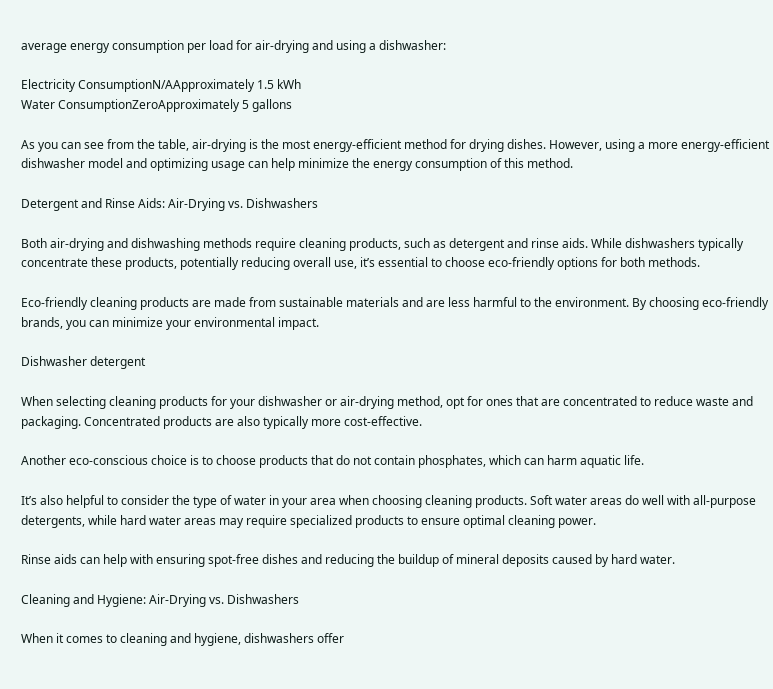average energy consumption per load for air-drying and using a dishwasher:

Electricity ConsumptionN/AApproximately 1.5 kWh
Water ConsumptionZeroApproximately 5 gallons

As you can see from the table, air-drying is the most energy-efficient method for drying dishes. However, using a more energy-efficient dishwasher model and optimizing usage can help minimize the energy consumption of this method.

Detergent and Rinse Aids: Air-Drying vs. Dishwashers

Both air-drying and dishwashing methods require cleaning products, such as detergent and rinse aids. While dishwashers typically concentrate these products, potentially reducing overall use, it’s essential to choose eco-friendly options for both methods.

Eco-friendly cleaning products are made from sustainable materials and are less harmful to the environment. By choosing eco-friendly brands, you can minimize your environmental impact.

Dishwasher detergent

When selecting cleaning products for your dishwasher or air-drying method, opt for ones that are concentrated to reduce waste and packaging. Concentrated products are also typically more cost-effective.

Another eco-conscious choice is to choose products that do not contain phosphates, which can harm aquatic life.

It’s also helpful to consider the type of water in your area when choosing cleaning products. Soft water areas do well with all-purpose detergents, while hard water areas may require specialized products to ensure optimal cleaning power.

Rinse aids can help with ensuring spot-free dishes and reducing the buildup of mineral deposits caused by hard water.

Cleaning and Hygiene: Air-Drying vs. Dishwashers

When it comes to cleaning and hygiene, dishwashers offer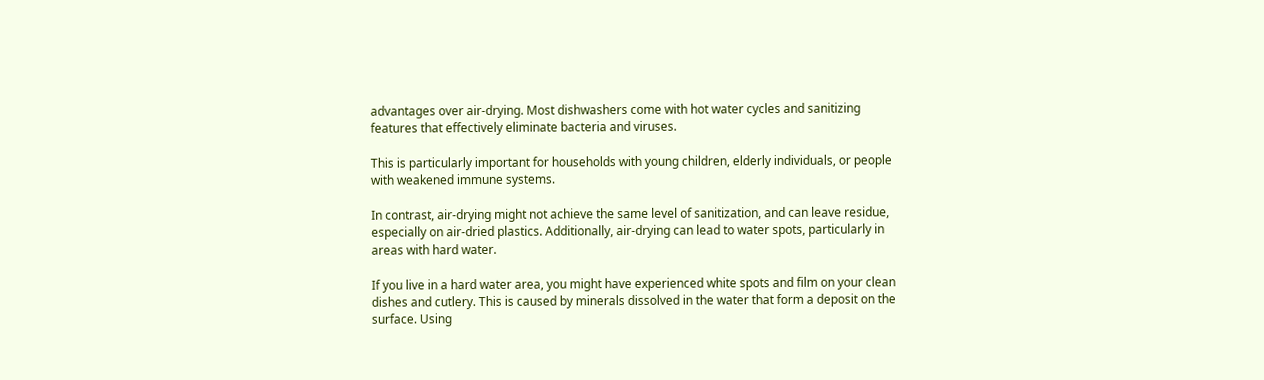advantages over air-drying. Most dishwashers come with hot water cycles and sanitizing features that effectively eliminate bacteria and viruses.

This is particularly important for households with young children, elderly individuals, or people with weakened immune systems.

In contrast, air-drying might not achieve the same level of sanitization, and can leave residue, especially on air-dried plastics. Additionally, air-drying can lead to water spots, particularly in areas with hard water.

If you live in a hard water area, you might have experienced white spots and film on your clean dishes and cutlery. This is caused by minerals dissolved in the water that form a deposit on the surface. Using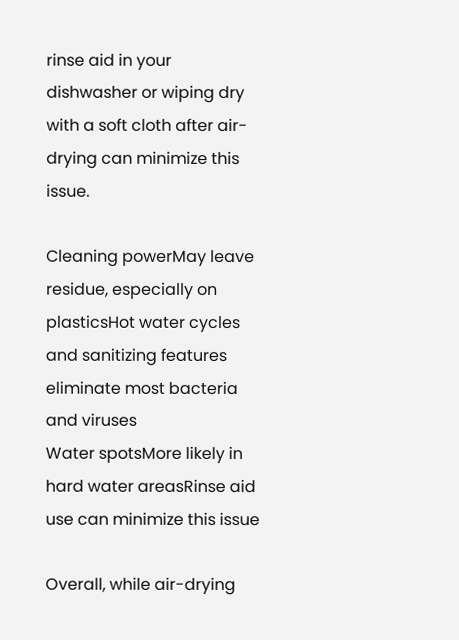rinse aid in your dishwasher or wiping dry with a soft cloth after air-drying can minimize this issue.

Cleaning powerMay leave residue, especially on plasticsHot water cycles and sanitizing features eliminate most bacteria and viruses
Water spotsMore likely in hard water areasRinse aid use can minimize this issue

Overall, while air-drying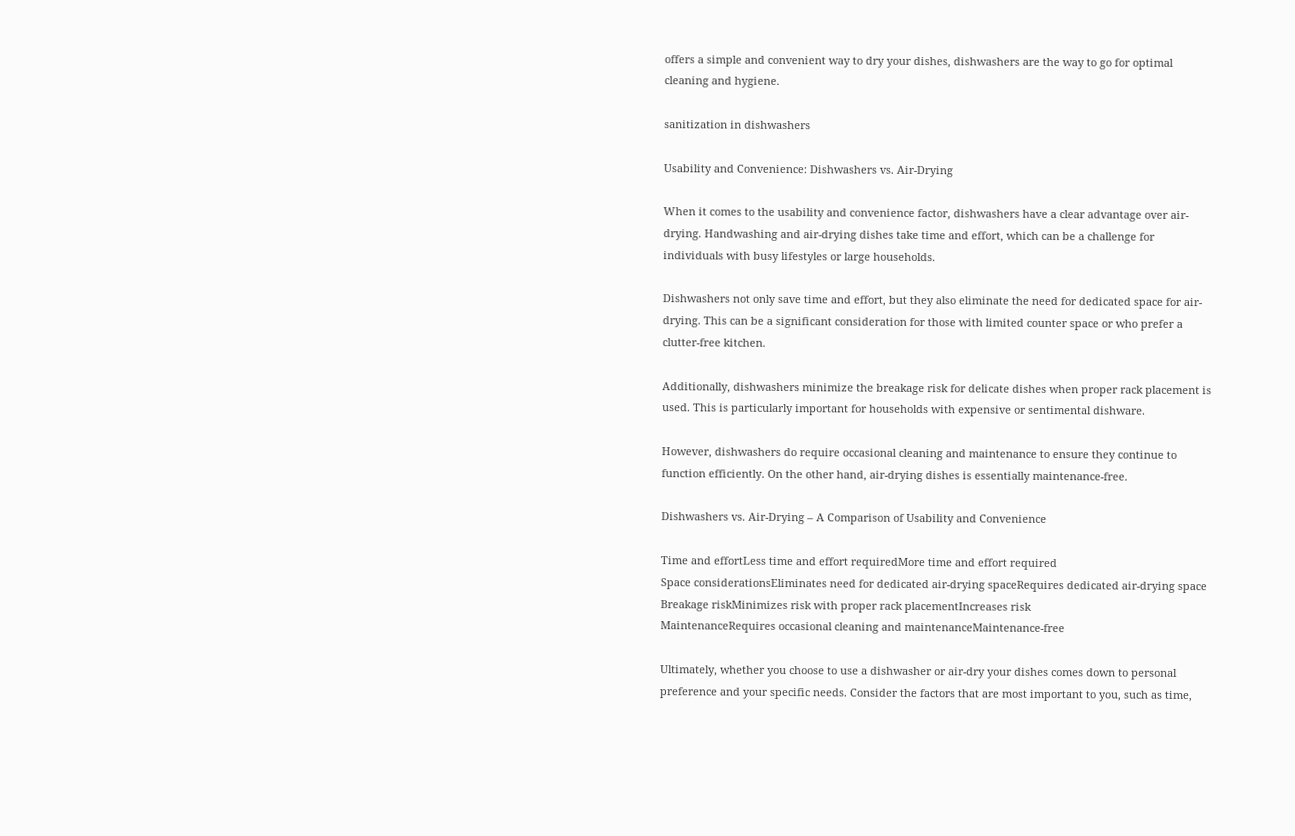offers a simple and convenient way to dry your dishes, dishwashers are the way to go for optimal cleaning and hygiene.

sanitization in dishwashers

Usability and Convenience: Dishwashers vs. Air-Drying

When it comes to the usability and convenience factor, dishwashers have a clear advantage over air-drying. Handwashing and air-drying dishes take time and effort, which can be a challenge for individuals with busy lifestyles or large households.

Dishwashers not only save time and effort, but they also eliminate the need for dedicated space for air-drying. This can be a significant consideration for those with limited counter space or who prefer a clutter-free kitchen.

Additionally, dishwashers minimize the breakage risk for delicate dishes when proper rack placement is used. This is particularly important for households with expensive or sentimental dishware.

However, dishwashers do require occasional cleaning and maintenance to ensure they continue to function efficiently. On the other hand, air-drying dishes is essentially maintenance-free.

Dishwashers vs. Air-Drying – A Comparison of Usability and Convenience

Time and effortLess time and effort requiredMore time and effort required
Space considerationsEliminates need for dedicated air-drying spaceRequires dedicated air-drying space
Breakage riskMinimizes risk with proper rack placementIncreases risk
MaintenanceRequires occasional cleaning and maintenanceMaintenance-free

Ultimately, whether you choose to use a dishwasher or air-dry your dishes comes down to personal preference and your specific needs. Consider the factors that are most important to you, such as time,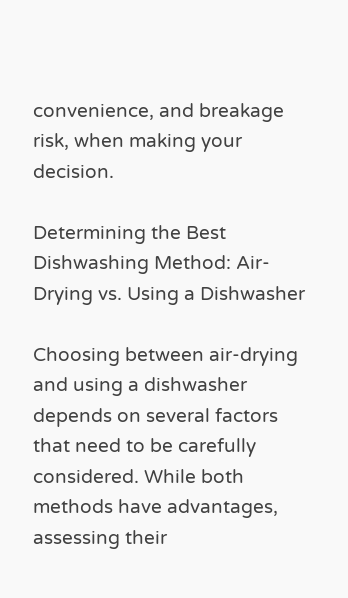convenience, and breakage risk, when making your decision.

Determining the Best Dishwashing Method: Air-Drying vs. Using a Dishwasher

Choosing between air-drying and using a dishwasher depends on several factors that need to be carefully considered. While both methods have advantages, assessing their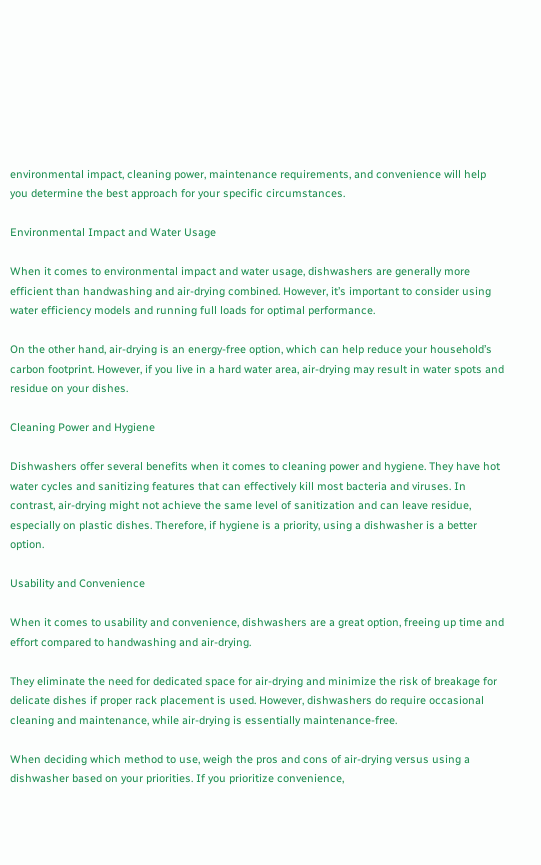environmental impact, cleaning power, maintenance requirements, and convenience will help you determine the best approach for your specific circumstances.

Environmental Impact and Water Usage

When it comes to environmental impact and water usage, dishwashers are generally more efficient than handwashing and air-drying combined. However, it’s important to consider using water efficiency models and running full loads for optimal performance.

On the other hand, air-drying is an energy-free option, which can help reduce your household’s carbon footprint. However, if you live in a hard water area, air-drying may result in water spots and residue on your dishes.

Cleaning Power and Hygiene

Dishwashers offer several benefits when it comes to cleaning power and hygiene. They have hot water cycles and sanitizing features that can effectively kill most bacteria and viruses. In contrast, air-drying might not achieve the same level of sanitization and can leave residue, especially on plastic dishes. Therefore, if hygiene is a priority, using a dishwasher is a better option.

Usability and Convenience

When it comes to usability and convenience, dishwashers are a great option, freeing up time and effort compared to handwashing and air-drying.

They eliminate the need for dedicated space for air-drying and minimize the risk of breakage for delicate dishes if proper rack placement is used. However, dishwashers do require occasional cleaning and maintenance, while air-drying is essentially maintenance-free.

When deciding which method to use, weigh the pros and cons of air-drying versus using a dishwasher based on your priorities. If you prioritize convenience,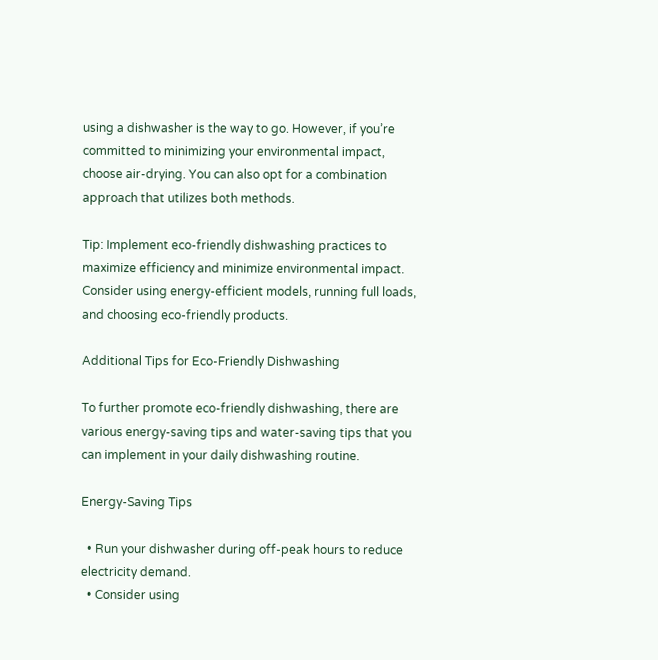using a dishwasher is the way to go. However, if you’re committed to minimizing your environmental impact, choose air-drying. You can also opt for a combination approach that utilizes both methods.

Tip: Implement eco-friendly dishwashing practices to maximize efficiency and minimize environmental impact. Consider using energy-efficient models, running full loads, and choosing eco-friendly products.

Additional Tips for Eco-Friendly Dishwashing

To further promote eco-friendly dishwashing, there are various energy-saving tips and water-saving tips that you can implement in your daily dishwashing routine.

Energy-Saving Tips

  • Run your dishwasher during off-peak hours to reduce electricity demand.
  • Consider using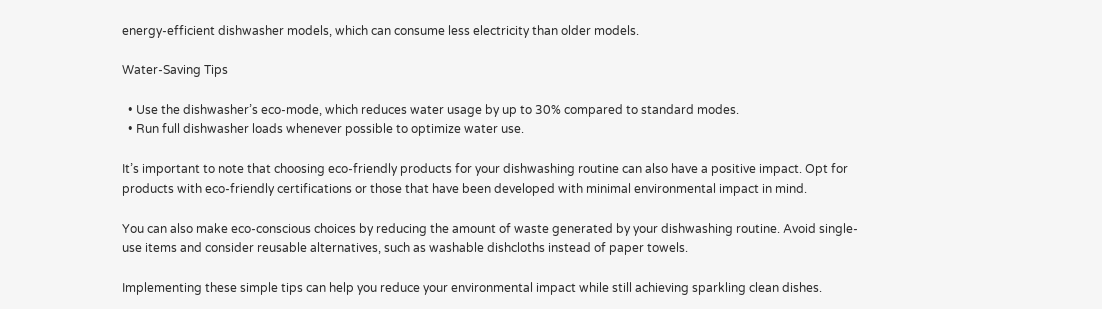energy-efficient dishwasher models, which can consume less electricity than older models.

Water-Saving Tips

  • Use the dishwasher’s eco-mode, which reduces water usage by up to 30% compared to standard modes.
  • Run full dishwasher loads whenever possible to optimize water use.

It’s important to note that choosing eco-friendly products for your dishwashing routine can also have a positive impact. Opt for products with eco-friendly certifications or those that have been developed with minimal environmental impact in mind.

You can also make eco-conscious choices by reducing the amount of waste generated by your dishwashing routine. Avoid single-use items and consider reusable alternatives, such as washable dishcloths instead of paper towels.

Implementing these simple tips can help you reduce your environmental impact while still achieving sparkling clean dishes.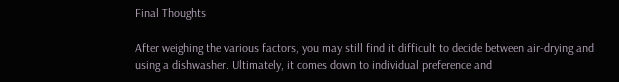Final Thoughts

After weighing the various factors, you may still find it difficult to decide between air-drying and using a dishwasher. Ultimately, it comes down to individual preference and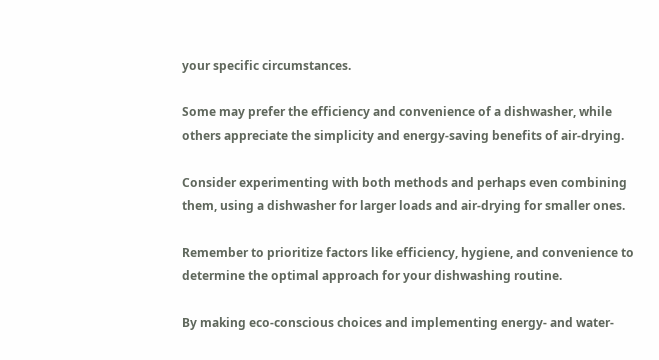your specific circumstances.

Some may prefer the efficiency and convenience of a dishwasher, while others appreciate the simplicity and energy-saving benefits of air-drying.

Consider experimenting with both methods and perhaps even combining them, using a dishwasher for larger loads and air-drying for smaller ones.

Remember to prioritize factors like efficiency, hygiene, and convenience to determine the optimal approach for your dishwashing routine.

By making eco-conscious choices and implementing energy- and water-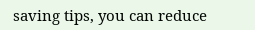saving tips, you can reduce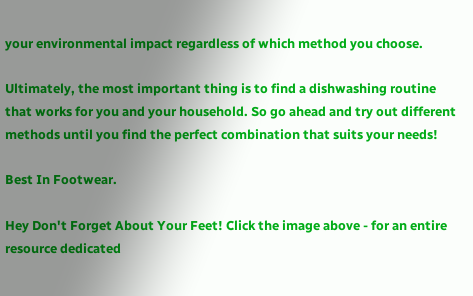your environmental impact regardless of which method you choose.

Ultimately, the most important thing is to find a dishwashing routine that works for you and your household. So go ahead and try out different methods until you find the perfect combination that suits your needs!

Best In Footwear.

Hey Don't Forget About Your Feet! Click the image above - for an entire resource dedicated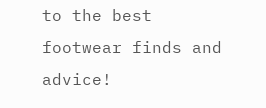to the best footwear finds and advice!